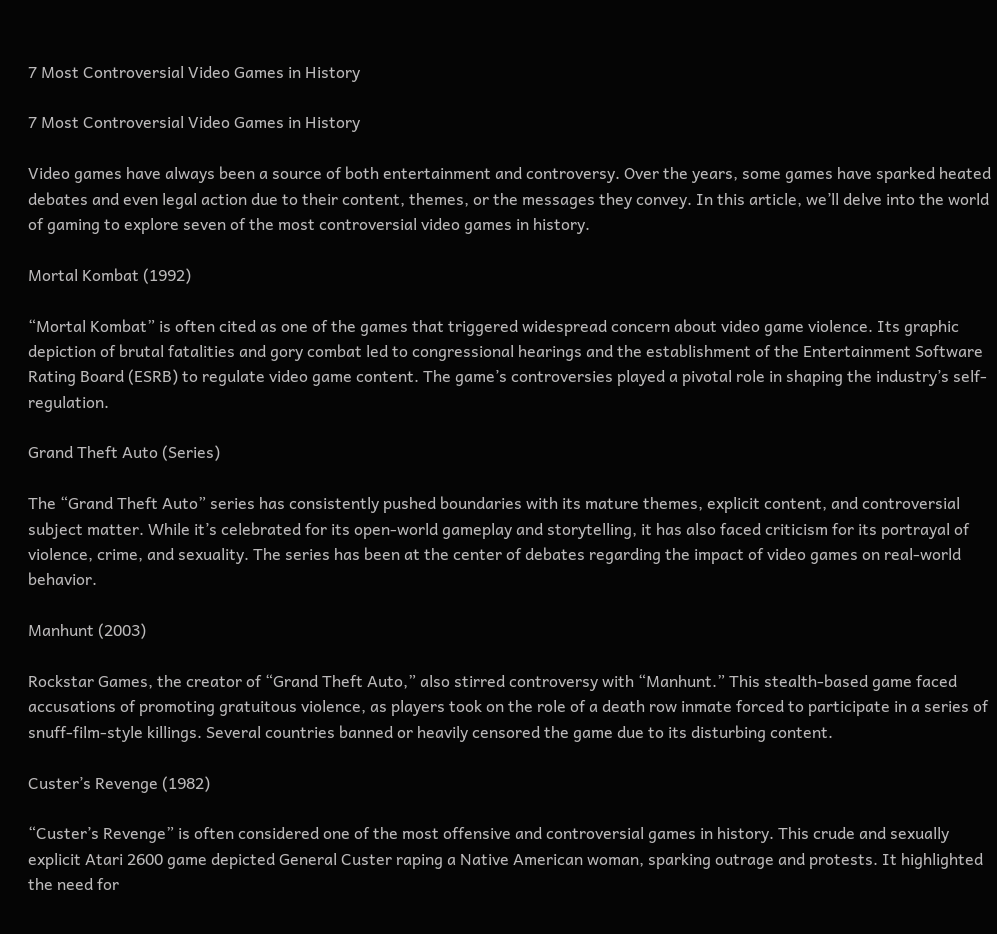7 Most Controversial Video Games in History

7 Most Controversial Video Games in History

Video games have always been a source of both entertainment and controversy. Over the years, some games have sparked heated debates and even legal action due to their content, themes, or the messages they convey. In this article, we’ll delve into the world of gaming to explore seven of the most controversial video games in history.

Mortal Kombat (1992)

“Mortal Kombat” is often cited as one of the games that triggered widespread concern about video game violence. Its graphic depiction of brutal fatalities and gory combat led to congressional hearings and the establishment of the Entertainment Software Rating Board (ESRB) to regulate video game content. The game’s controversies played a pivotal role in shaping the industry’s self-regulation.

Grand Theft Auto (Series)

The “Grand Theft Auto” series has consistently pushed boundaries with its mature themes, explicit content, and controversial subject matter. While it’s celebrated for its open-world gameplay and storytelling, it has also faced criticism for its portrayal of violence, crime, and sexuality. The series has been at the center of debates regarding the impact of video games on real-world behavior.

Manhunt (2003)

Rockstar Games, the creator of “Grand Theft Auto,” also stirred controversy with “Manhunt.” This stealth-based game faced accusations of promoting gratuitous violence, as players took on the role of a death row inmate forced to participate in a series of snuff-film-style killings. Several countries banned or heavily censored the game due to its disturbing content.

Custer’s Revenge (1982)

“Custer’s Revenge” is often considered one of the most offensive and controversial games in history. This crude and sexually explicit Atari 2600 game depicted General Custer raping a Native American woman, sparking outrage and protests. It highlighted the need for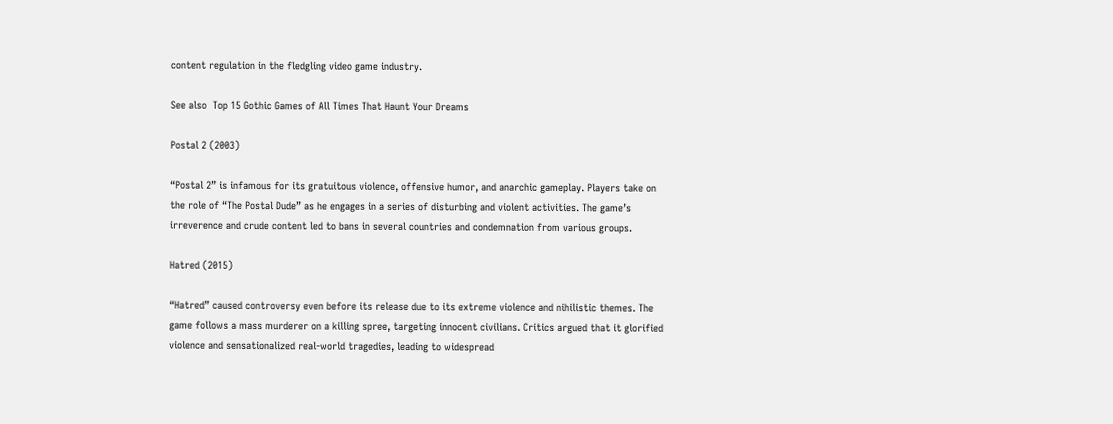content regulation in the fledgling video game industry.

See also  Top 15 Gothic Games of All Times That Haunt Your Dreams

Postal 2 (2003)

“Postal 2” is infamous for its gratuitous violence, offensive humor, and anarchic gameplay. Players take on the role of “The Postal Dude” as he engages in a series of disturbing and violent activities. The game’s irreverence and crude content led to bans in several countries and condemnation from various groups.

Hatred (2015)

“Hatred” caused controversy even before its release due to its extreme violence and nihilistic themes. The game follows a mass murderer on a killing spree, targeting innocent civilians. Critics argued that it glorified violence and sensationalized real-world tragedies, leading to widespread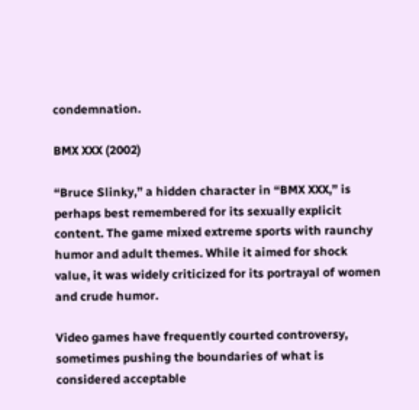condemnation.

BMX XXX (2002)

“Bruce Slinky,” a hidden character in “BMX XXX,” is perhaps best remembered for its sexually explicit content. The game mixed extreme sports with raunchy humor and adult themes. While it aimed for shock value, it was widely criticized for its portrayal of women and crude humor.

Video games have frequently courted controversy, sometimes pushing the boundaries of what is considered acceptable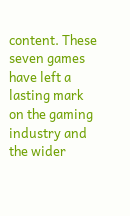content. These seven games have left a lasting mark on the gaming industry and the wider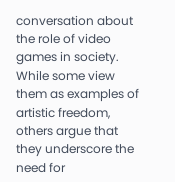conversation about the role of video games in society. While some view them as examples of artistic freedom, others argue that they underscore the need for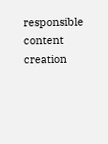responsible content creation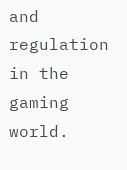and regulation in the gaming world.